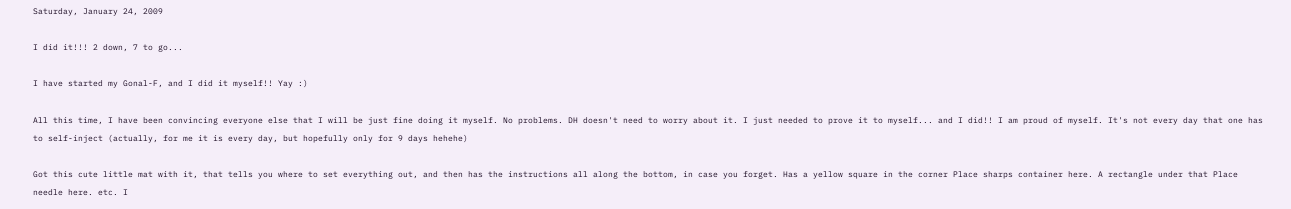Saturday, January 24, 2009

I did it!!! 2 down, 7 to go...

I have started my Gonal-F, and I did it myself!! Yay :)

All this time, I have been convincing everyone else that I will be just fine doing it myself. No problems. DH doesn't need to worry about it. I just needed to prove it to myself... and I did!! I am proud of myself. It's not every day that one has to self-inject (actually, for me it is every day, but hopefully only for 9 days hehehe)

Got this cute little mat with it, that tells you where to set everything out, and then has the instructions all along the bottom, in case you forget. Has a yellow square in the corner Place sharps container here. A rectangle under that Place needle here. etc. I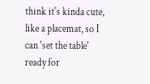think it's kinda cute, like a placemat, so I can 'set the table' ready for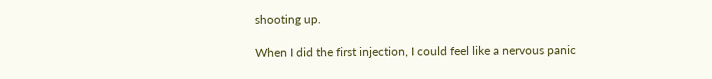shooting up.

When I did the first injection, I could feel like a nervous panic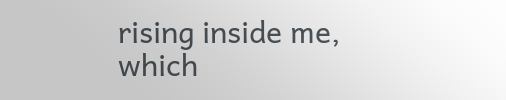rising inside me, which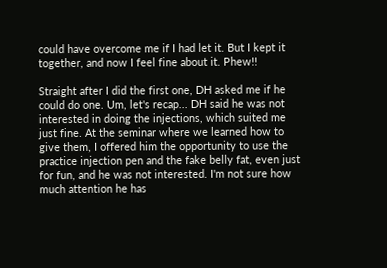could have overcome me if I had let it. But I kept it together, and now I feel fine about it. Phew!!

Straight after I did the first one, DH asked me if he could do one. Um, let's recap... DH said he was not interested in doing the injections, which suited me just fine. At the seminar where we learned how to give them, I offered him the opportunity to use the practice injection pen and the fake belly fat, even just for fun, and he was not interested. I'm not sure how much attention he has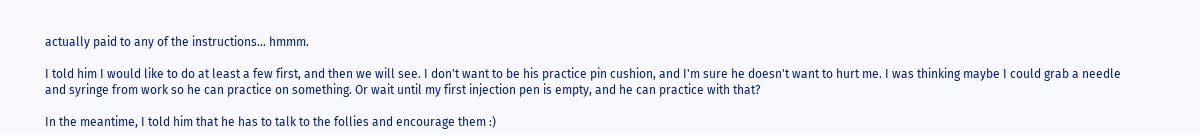actually paid to any of the instructions... hmmm.

I told him I would like to do at least a few first, and then we will see. I don't want to be his practice pin cushion, and I'm sure he doesn't want to hurt me. I was thinking maybe I could grab a needle and syringe from work so he can practice on something. Or wait until my first injection pen is empty, and he can practice with that?

In the meantime, I told him that he has to talk to the follies and encourage them :)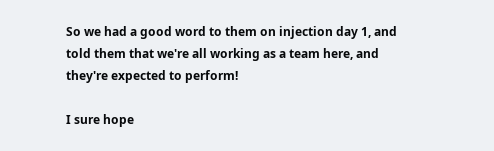So we had a good word to them on injection day 1, and told them that we're all working as a team here, and they're expected to perform!

I sure hope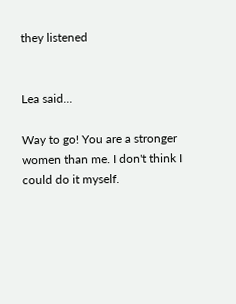they listened


Lea said...

Way to go! You are a stronger women than me. I don't think I could do it myself.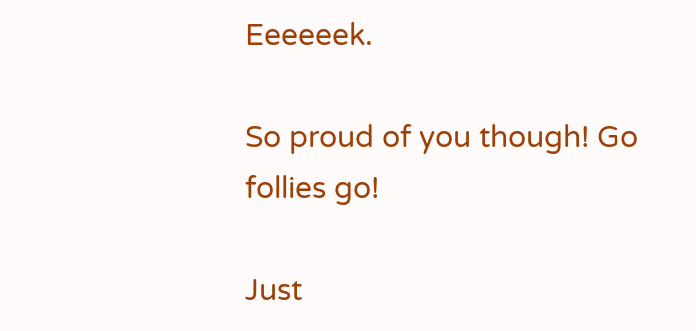Eeeeeek.

So proud of you though! Go follies go!

Just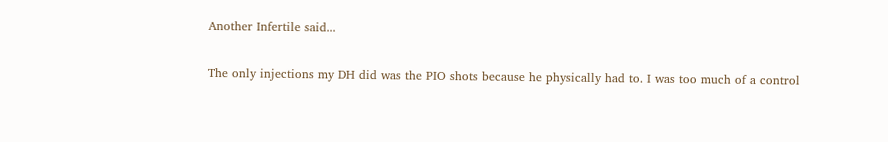Another Infertile said...

The only injections my DH did was the PIO shots because he physically had to. I was too much of a control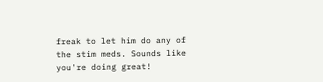freak to let him do any of the stim meds. Sounds like you're doing great!